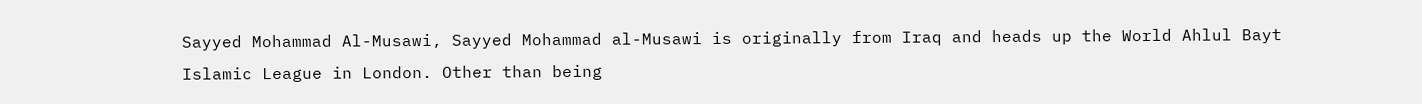Sayyed Mohammad Al-Musawi, Sayyed Mohammad al-Musawi is originally from Iraq and heads up the World Ahlul Bayt Islamic League in London. Other than being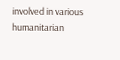involved in various humanitarian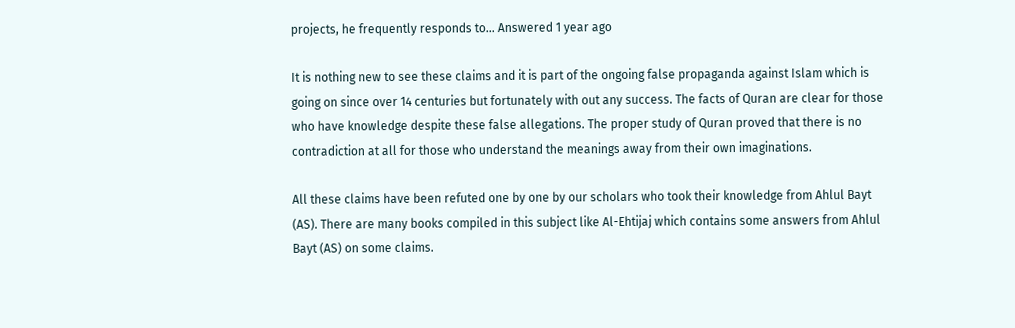projects, he frequently responds to... Answered 1 year ago

It is nothing new to see these claims and it is part of the ongoing false propaganda against Islam which is  going on since over 14 centuries but fortunately with out any success. The facts of Quran are clear for those who have knowledge despite these false allegations. The proper study of Quran proved that there is no contradiction at all for those who understand the meanings away from their own imaginations.

All these claims have been refuted one by one by our scholars who took their knowledge from Ahlul Bayt (AS). There are many books compiled in this subject like Al-Ehtijaj which contains some answers from Ahlul Bayt (AS) on some claims.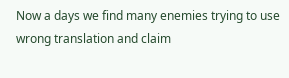Now a days we find many enemies trying to use wrong translation and claim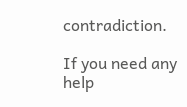contradiction.

If you need any help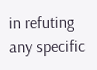in refuting any specific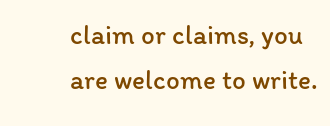claim or claims, you are welcome to write.